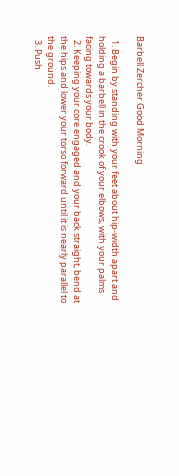Barbell Zercher Good Morning

  1. Begin by standing with your feet about hip-width apart and holding a barbell in the crook of your elbows, with your palms facing towards your body.
  2. Keeping your core engaged and your back straight, bend at the hips and lower your torso forward until it is nearly parallel to the ground.
  3. Push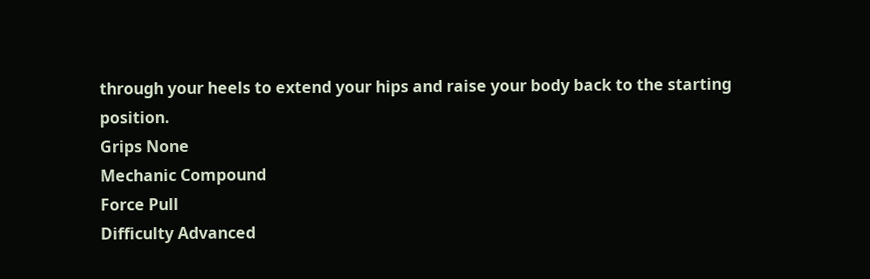through your heels to extend your hips and raise your body back to the starting position.
Grips None
Mechanic Compound
Force Pull
Difficulty Advanced